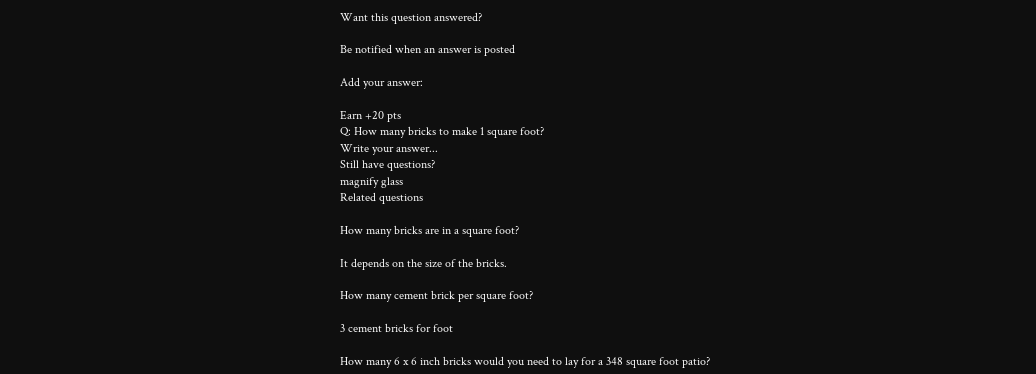Want this question answered?

Be notified when an answer is posted

Add your answer:

Earn +20 pts
Q: How many bricks to make 1 square foot?
Write your answer...
Still have questions?
magnify glass
Related questions

How many bricks are in a square foot?

It depends on the size of the bricks.

How many cement brick per square foot?

3 cement bricks for foot

How many 6 x 6 inch bricks would you need to lay for a 348 square foot patio?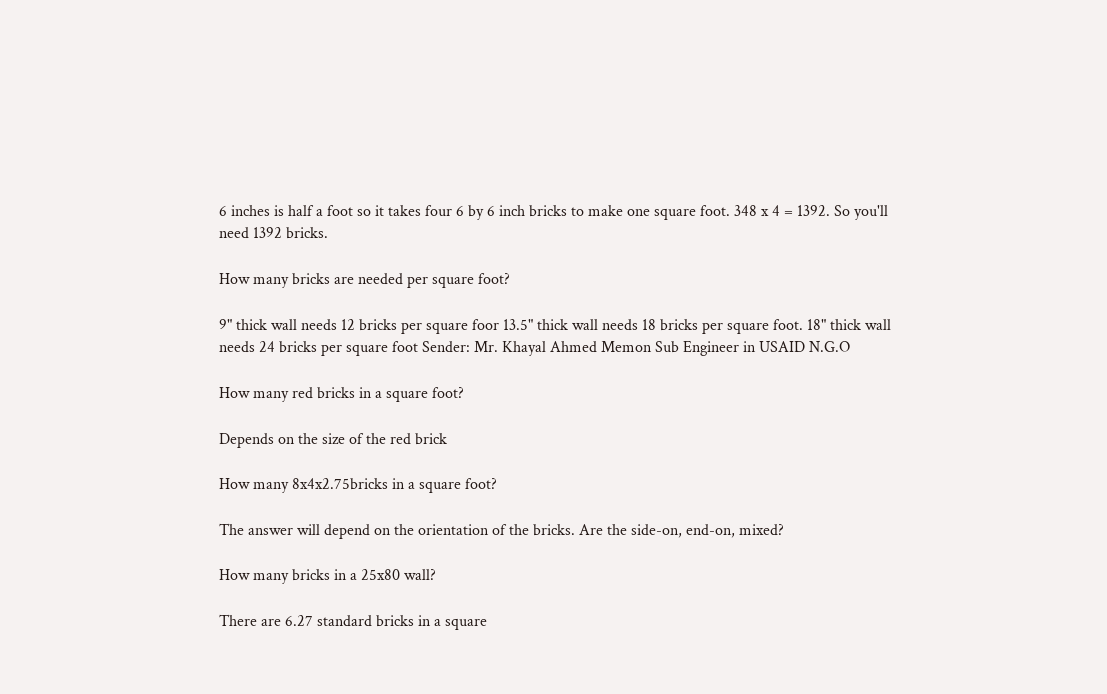6 inches is half a foot so it takes four 6 by 6 inch bricks to make one square foot. 348 x 4 = 1392. So you'll need 1392 bricks.

How many bricks are needed per square foot?

9" thick wall needs 12 bricks per square foor 13.5" thick wall needs 18 bricks per square foot. 18" thick wall needs 24 bricks per square foot Sender: Mr. Khayal Ahmed Memon Sub Engineer in USAID N.G.O

How many red bricks in a square foot?

Depends on the size of the red brick

How many 8x4x2.75bricks in a square foot?

The answer will depend on the orientation of the bricks. Are the side-on, end-on, mixed?

How many bricks in a 25x80 wall?

There are 6.27 standard bricks in a square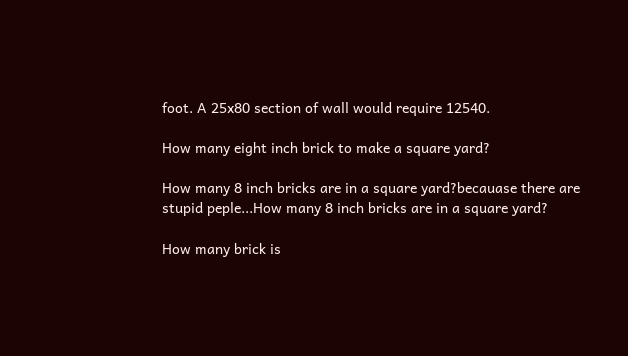foot. A 25x80 section of wall would require 12540.

How many eight inch brick to make a square yard?

How many 8 inch bricks are in a square yard?becauase there are stupid peple...How many 8 inch bricks are in a square yard?

How many brick is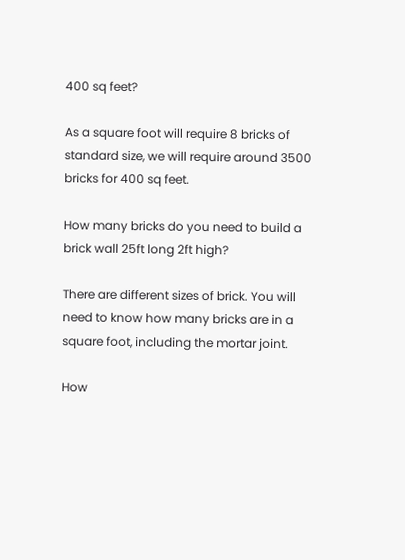400 sq feet?

As a square foot will require 8 bricks of standard size, we will require around 3500 bricks for 400 sq feet.

How many bricks do you need to build a brick wall 25ft long 2ft high?

There are different sizes of brick. You will need to know how many bricks are in a square foot, including the mortar joint.

How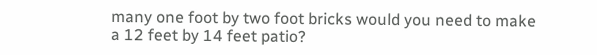many one foot by two foot bricks would you need to make a 12 feet by 14 feet patio?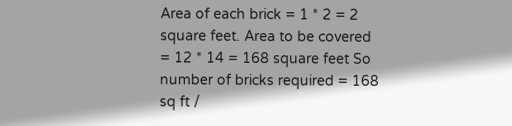Area of each brick = 1 * 2 = 2 square feet. Area to be covered = 12 * 14 = 168 square feet So number of bricks required = 168 sq ft /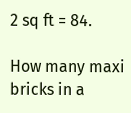2 sq ft = 84.

How many maxi bricks in a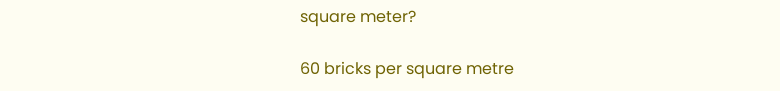square meter?

60 bricks per square metre